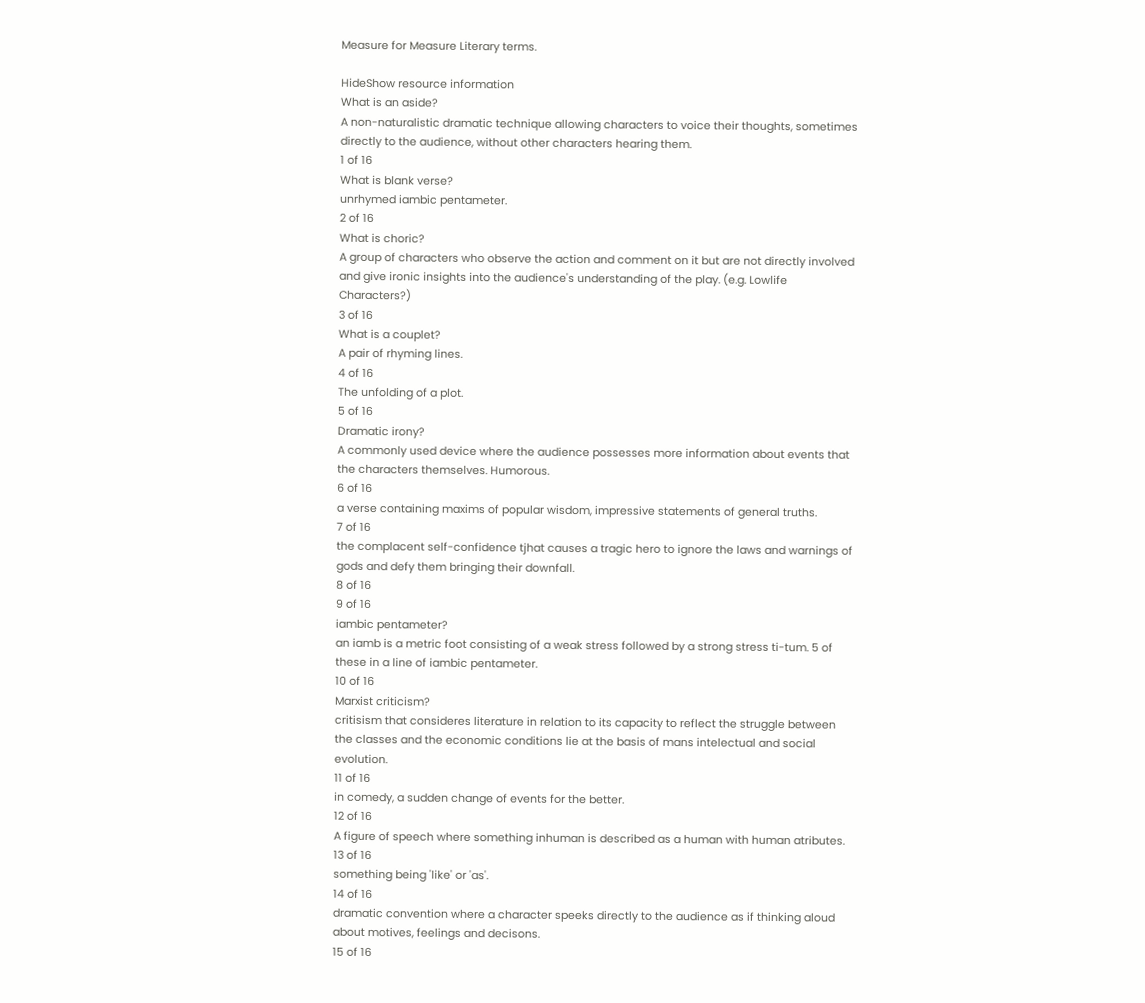Measure for Measure Literary terms.

HideShow resource information
What is an aside?
A non-naturalistic dramatic technique allowing characters to voice their thoughts, sometimes directly to the audience, without other characters hearing them.
1 of 16
What is blank verse?
unrhymed iambic pentameter.
2 of 16
What is choric?
A group of characters who observe the action and comment on it but are not directly involved and give ironic insights into the audience's understanding of the play. (e.g. Lowlife Characters?)
3 of 16
What is a couplet?
A pair of rhyming lines.
4 of 16
The unfolding of a plot.
5 of 16
Dramatic irony?
A commonly used device where the audience possesses more information about events that the characters themselves. Humorous.
6 of 16
a verse containing maxims of popular wisdom, impressive statements of general truths.
7 of 16
the complacent self-confidence tjhat causes a tragic hero to ignore the laws and warnings of gods and defy them bringing their downfall.
8 of 16
9 of 16
iambic pentameter?
an iamb is a metric foot consisting of a weak stress followed by a strong stress ti-tum. 5 of these in a line of iambic pentameter.
10 of 16
Marxist criticism?
critisism that consideres literature in relation to its capacity to reflect the struggle between the classes and the economic conditions lie at the basis of mans intelectual and social evolution.
11 of 16
in comedy, a sudden change of events for the better.
12 of 16
A figure of speech where something inhuman is described as a human with human atributes.
13 of 16
something being 'like' or 'as'.
14 of 16
dramatic convention where a character speeks directly to the audience as if thinking aloud about motives, feelings and decisons.
15 of 16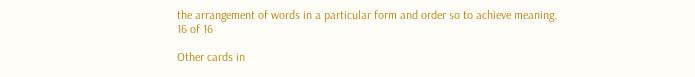the arrangement of words in a particular form and order so to achieve meaning.
16 of 16

Other cards in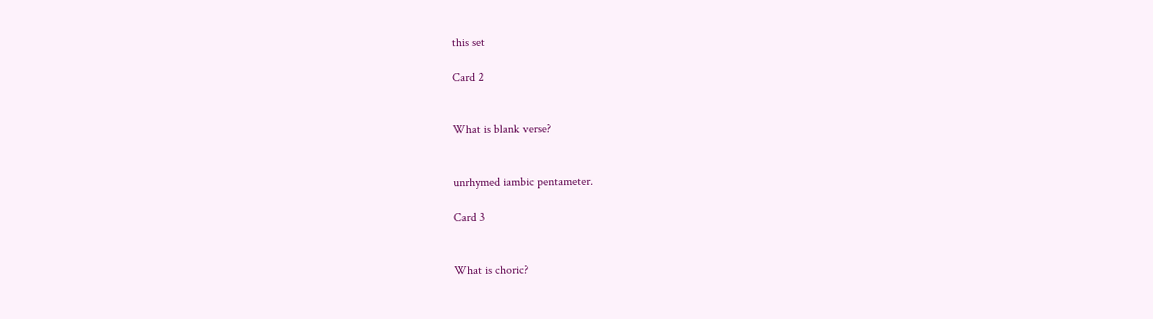this set

Card 2


What is blank verse?


unrhymed iambic pentameter.

Card 3


What is choric?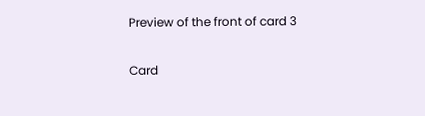Preview of the front of card 3

Card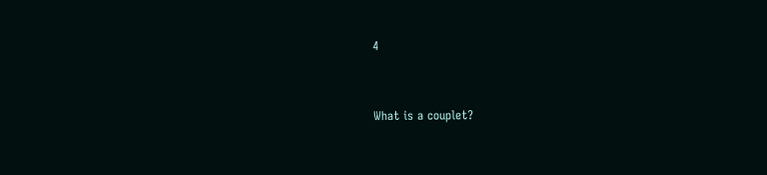4


What is a couplet?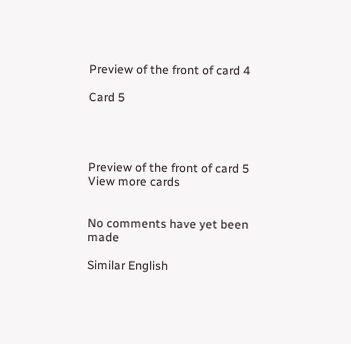Preview of the front of card 4

Card 5




Preview of the front of card 5
View more cards


No comments have yet been made

Similar English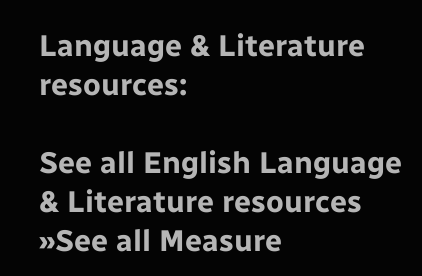Language & Literature resources:

See all English Language & Literature resources »See all Measure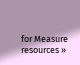for Measure resources »